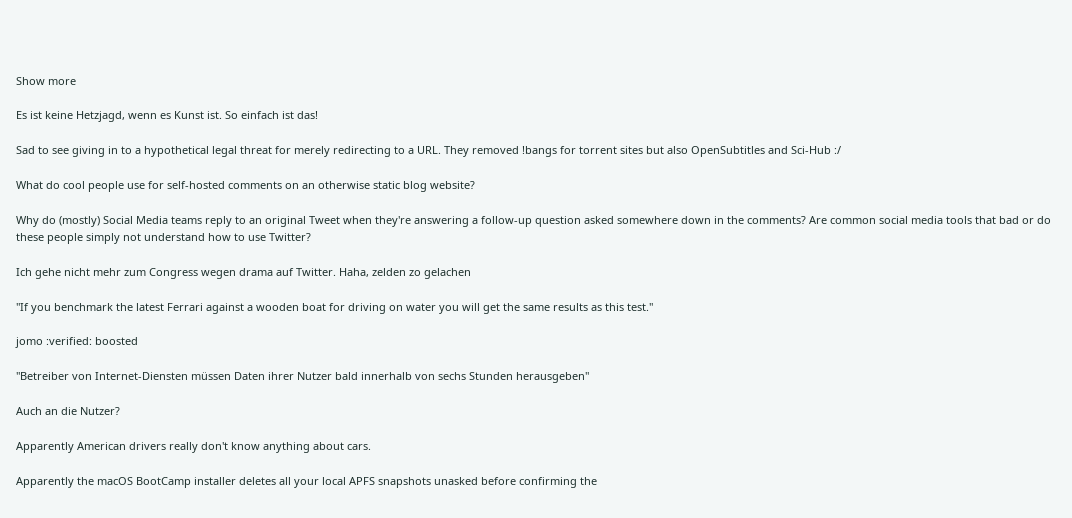Show more

Es ist keine Hetzjagd, wenn es Kunst ist. So einfach ist das!

Sad to see giving in to a hypothetical legal threat for merely redirecting to a URL. They removed !bangs for torrent sites but also OpenSubtitles and Sci-Hub :/

What do cool people use for self-hosted comments on an otherwise static blog website?

Why do (mostly) Social Media teams reply to an original Tweet when they're answering a follow-up question asked somewhere down in the comments? Are common social media tools that bad or do these people simply not understand how to use Twitter?

Ich gehe nicht mehr zum Congress wegen drama auf Twitter. Haha, zelden zo gelachen

"If you benchmark the latest Ferrari against a wooden boat for driving on water you will get the same results as this test."

jomo :verified: boosted

"Betreiber von Internet-Diensten müssen Daten ihrer Nutzer bald innerhalb von sechs Stunden herausgeben"

Auch an die Nutzer?

Apparently American drivers really don't know anything about cars.

Apparently the macOS BootCamp installer deletes all your local APFS snapshots unasked before confirming the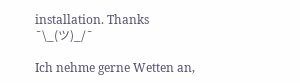installation. Thanks ¯\_(ツ)_/¯

Ich nehme gerne Wetten an,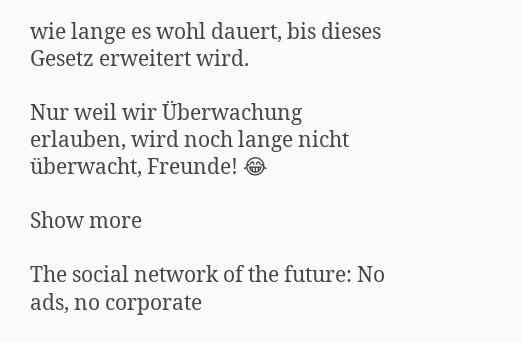wie lange es wohl dauert, bis dieses Gesetz erweitert wird.

Nur weil wir Überwachung erlauben, wird noch lange nicht überwacht, Freunde! 😂

Show more

The social network of the future: No ads, no corporate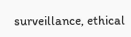surveillance, ethical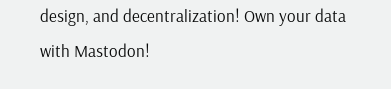design, and decentralization! Own your data with Mastodon!